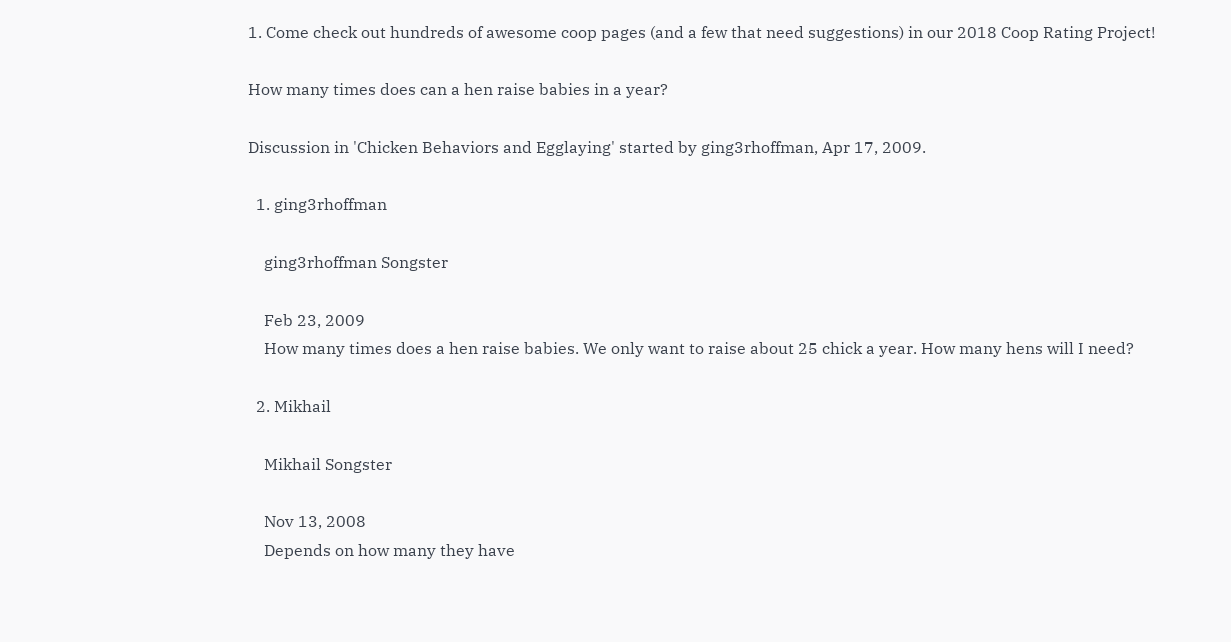1. Come check out hundreds of awesome coop pages (and a few that need suggestions) in our 2018 Coop Rating Project!

How many times does can a hen raise babies in a year?

Discussion in 'Chicken Behaviors and Egglaying' started by ging3rhoffman, Apr 17, 2009.

  1. ging3rhoffman

    ging3rhoffman Songster

    Feb 23, 2009
    How many times does a hen raise babies. We only want to raise about 25 chick a year. How many hens will I need?

  2. Mikhail

    Mikhail Songster

    Nov 13, 2008
    Depends on how many they have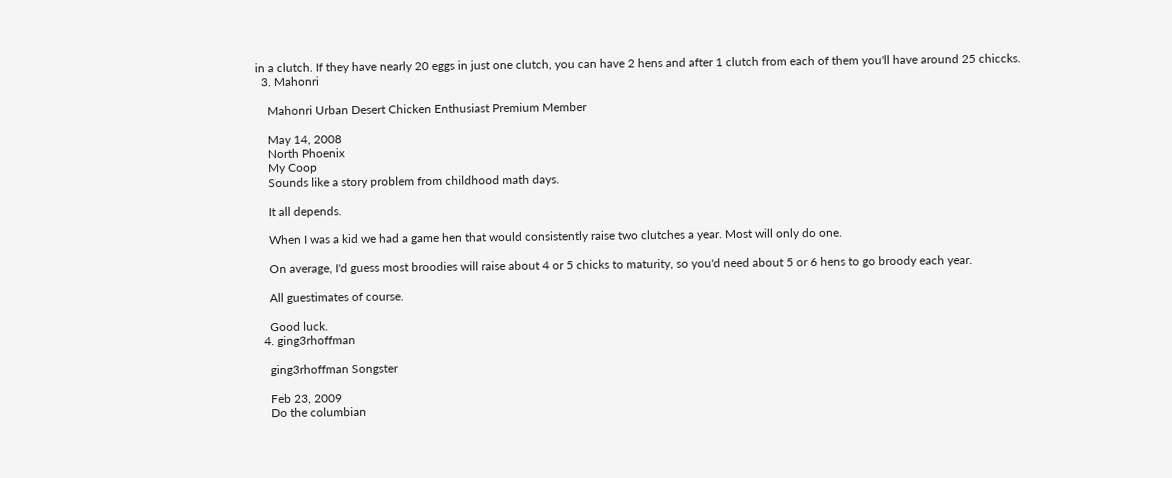in a clutch. If they have nearly 20 eggs in just one clutch, you can have 2 hens and after 1 clutch from each of them you'll have around 25 chiccks.
  3. Mahonri

    Mahonri Urban Desert Chicken Enthusiast Premium Member

    May 14, 2008
    North Phoenix
    My Coop
    Sounds like a story problem from childhood math days.

    It all depends.

    When I was a kid we had a game hen that would consistently raise two clutches a year. Most will only do one.

    On average, I'd guess most broodies will raise about 4 or 5 chicks to maturity, so you'd need about 5 or 6 hens to go broody each year.

    All guestimates of course.

    Good luck.
  4. ging3rhoffman

    ging3rhoffman Songster

    Feb 23, 2009
    Do the columbian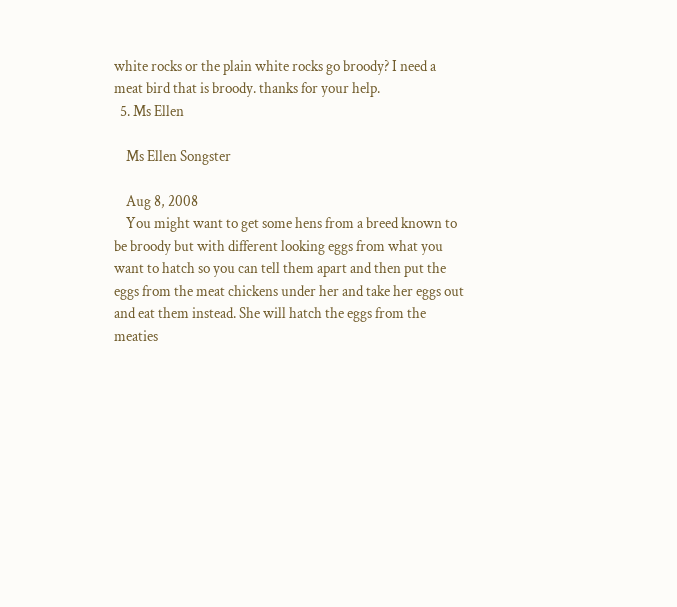white rocks or the plain white rocks go broody? I need a meat bird that is broody. thanks for your help.
  5. Ms Ellen

    Ms Ellen Songster

    Aug 8, 2008
    You might want to get some hens from a breed known to be broody but with different looking eggs from what you want to hatch so you can tell them apart and then put the eggs from the meat chickens under her and take her eggs out and eat them instead. She will hatch the eggs from the meaties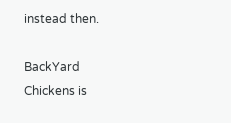instead then.

BackYard Chickens is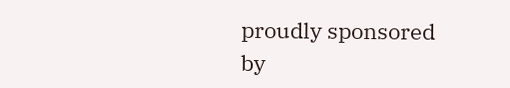proudly sponsored by